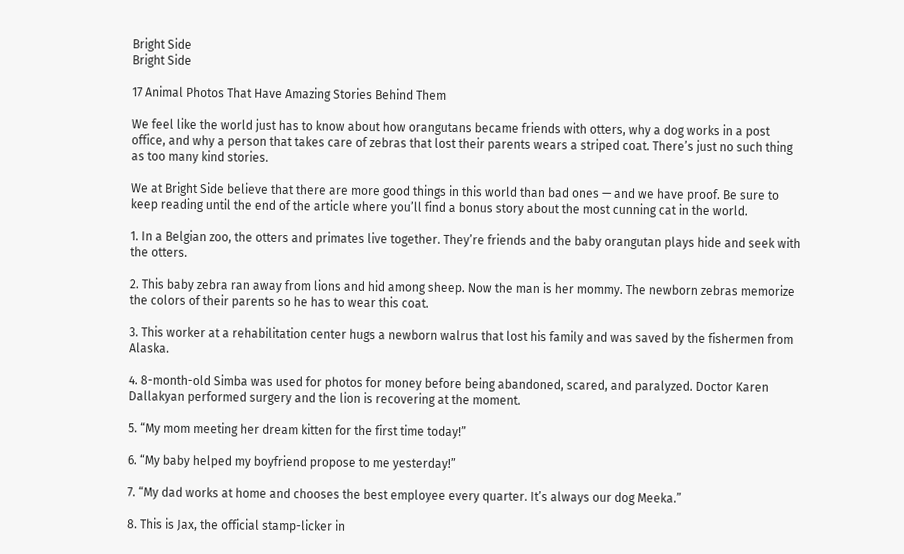Bright Side
Bright Side

17 Animal Photos That Have Amazing Stories Behind Them

We feel like the world just has to know about how orangutans became friends with otters, why a dog works in a post office, and why a person that takes care of zebras that lost their parents wears a striped coat. There’s just no such thing as too many kind stories.

We at Bright Side believe that there are more good things in this world than bad ones — and we have proof. Be sure to keep reading until the end of the article where you’ll find a bonus story about the most cunning cat in the world.

1. In a Belgian zoo, the otters and primates live together. They’re friends and the baby orangutan plays hide and seek with the otters.

2. This baby zebra ran away from lions and hid among sheep. Now the man is her mommy. The newborn zebras memorize the colors of their parents so he has to wear this coat.

3. This worker at a rehabilitation center hugs a newborn walrus that lost his family and was saved by the fishermen from Alaska.

4. 8-month-old Simba was used for photos for money before being abandoned, scared, and paralyzed. Doctor Karen Dallakyan performed surgery and the lion is recovering at the moment.

5. “My mom meeting her dream kitten for the first time today!”

6. “My baby helped my boyfriend propose to me yesterday!”

7. “My dad works at home and chooses the best employee every quarter. It’s always our dog Meeka.”

8. This is Jax, the official stamp-licker in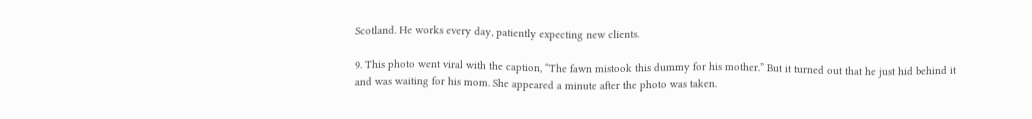Scotland. He works every day, patiently expecting new clients.

9. This photo went viral with the caption, “The fawn mistook this dummy for his mother.” But it turned out that he just hid behind it and was waiting for his mom. She appeared a minute after the photo was taken.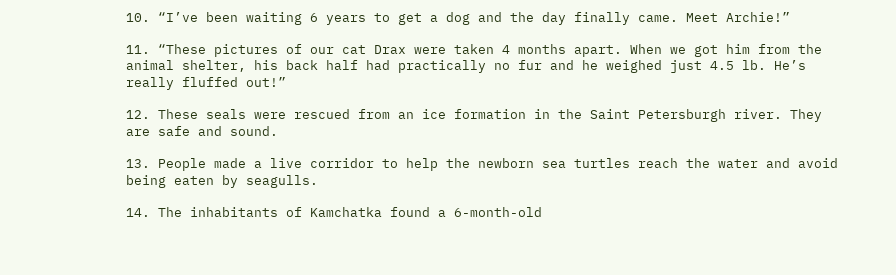10. “I’ve been waiting 6 years to get a dog and the day finally came. Meet Archie!”

11. “These pictures of our cat Drax were taken 4 months apart. When we got him from the animal shelter, his back half had practically no fur and he weighed just 4.5 lb. He’s really fluffed out!”

12. These seals were rescued from an ice formation in the Saint Petersburgh river. They are safe and sound.

13. People made a live corridor to help the newborn sea turtles reach the water and avoid being eaten by seagulls.

14. The inhabitants of Kamchatka found a 6-month-old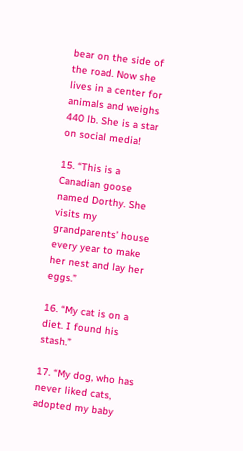bear on the side of the road. Now she lives in a center for animals and weighs 440 lb. She is a star on social media!

15. “This is a Canadian goose named Dorthy. She visits my grandparents’ house every year to make her nest and lay her eggs.”

16. “My cat is on a diet. I found his stash.”

17. “My dog, who has never liked cats, adopted my baby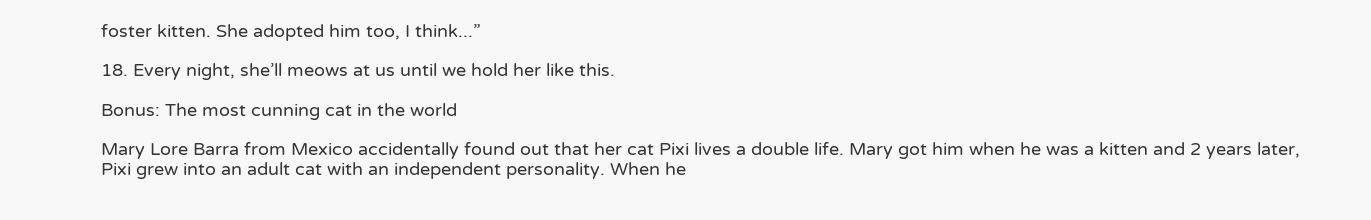foster kitten. She adopted him too, I think...”

18. Every night, she’ll meows at us until we hold her like this.

Bonus: The most cunning cat in the world

Mary Lore Barra from Mexico accidentally found out that her cat Pixi lives a double life. Mary got him when he was a kitten and 2 years later, Pixi grew into an adult cat with an independent personality. When he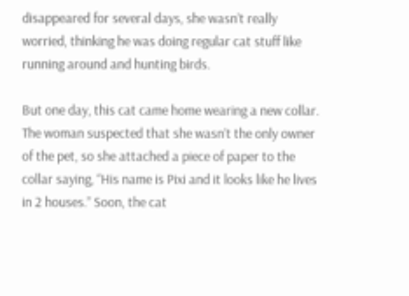disappeared for several days, she wasn’t really worried, thinking he was doing regular cat stuff like running around and hunting birds.

But one day, this cat came home wearing a new collar. The woman suspected that she wasn’t the only owner of the pet, so she attached a piece of paper to the collar saying, “His name is Pixi and it looks like he lives in 2 houses.” Soon, the cat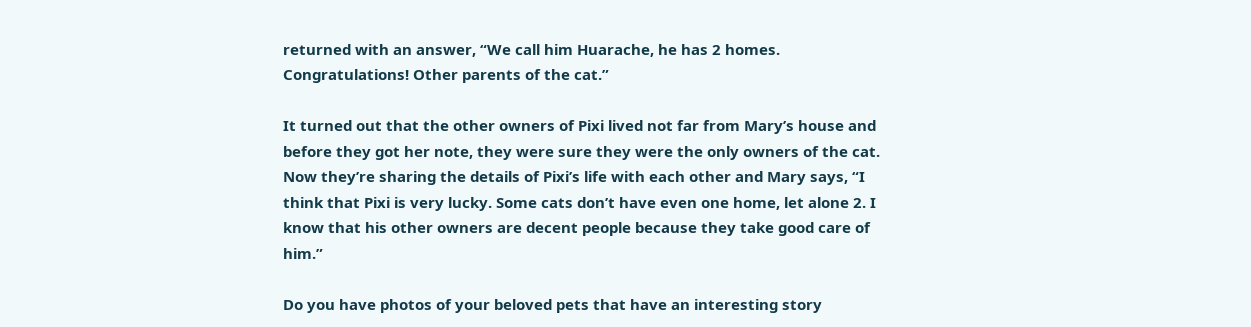returned with an answer, “We call him Huarache, he has 2 homes. Congratulations! Other parents of the cat.”

It turned out that the other owners of Pixi lived not far from Mary’s house and before they got her note, they were sure they were the only owners of the cat. Now they’re sharing the details of Pixi’s life with each other and Mary says, “I think that Pixi is very lucky. Some cats don’t have even one home, let alone 2. I know that his other owners are decent people because they take good care of him.”

Do you have photos of your beloved pets that have an interesting story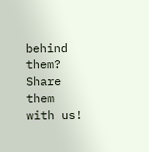behind them? Share them with us!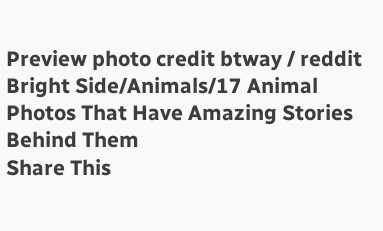Preview photo credit btway / reddit
Bright Side/Animals/17 Animal Photos That Have Amazing Stories Behind Them
Share This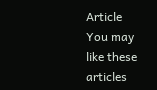Article
You may like these articles